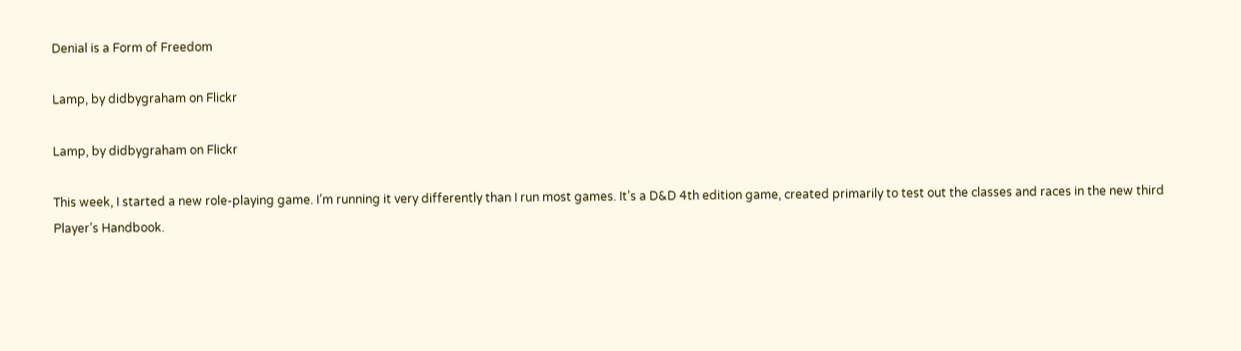Denial is a Form of Freedom

Lamp, by didbygraham on Flickr

Lamp, by didbygraham on Flickr

This week, I started a new role-playing game. I’m running it very differently than I run most games. It’s a D&D 4th edition game, created primarily to test out the classes and races in the new third Player’s Handbook.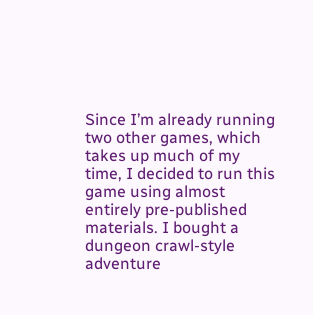Since I’m already running two other games, which takes up much of my time, I decided to run this game using almost entirely pre-published materials. I bought a dungeon crawl-style adventure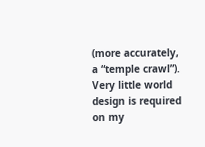(more accurately, a “temple crawl”).  Very little world design is required on my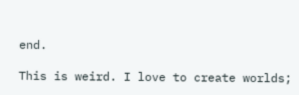end.

This is weird. I love to create worlds;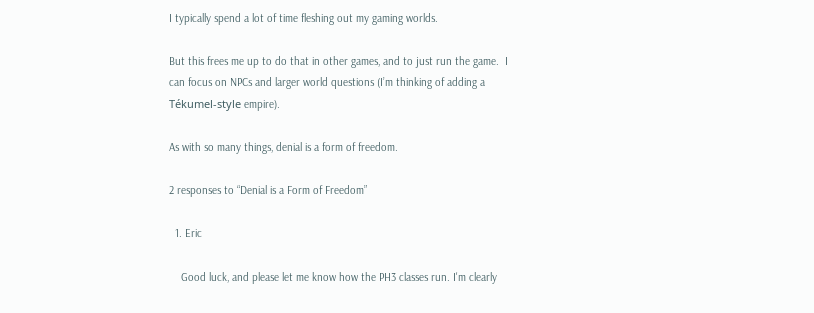I typically spend a lot of time fleshing out my gaming worlds.

But this frees me up to do that in other games, and to just run the game.  I can focus on NPCs and larger world questions (I’m thinking of adding a Tékumel-style empire).

As with so many things, denial is a form of freedom.

2 responses to “Denial is a Form of Freedom”

  1. Eric

    Good luck, and please let me know how the PH3 classes run. I'm clearly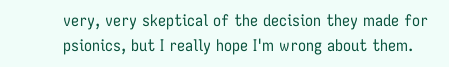very, very skeptical of the decision they made for psionics, but I really hope I'm wrong about them.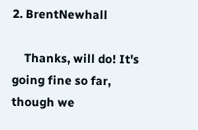2. BrentNewhall

    Thanks, will do! It's going fine so far, though we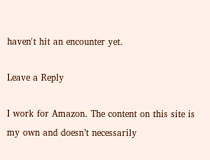haven't hit an encounter yet.

Leave a Reply

I work for Amazon. The content on this site is my own and doesn’t necessarily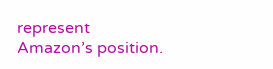represent Amazon’s position.